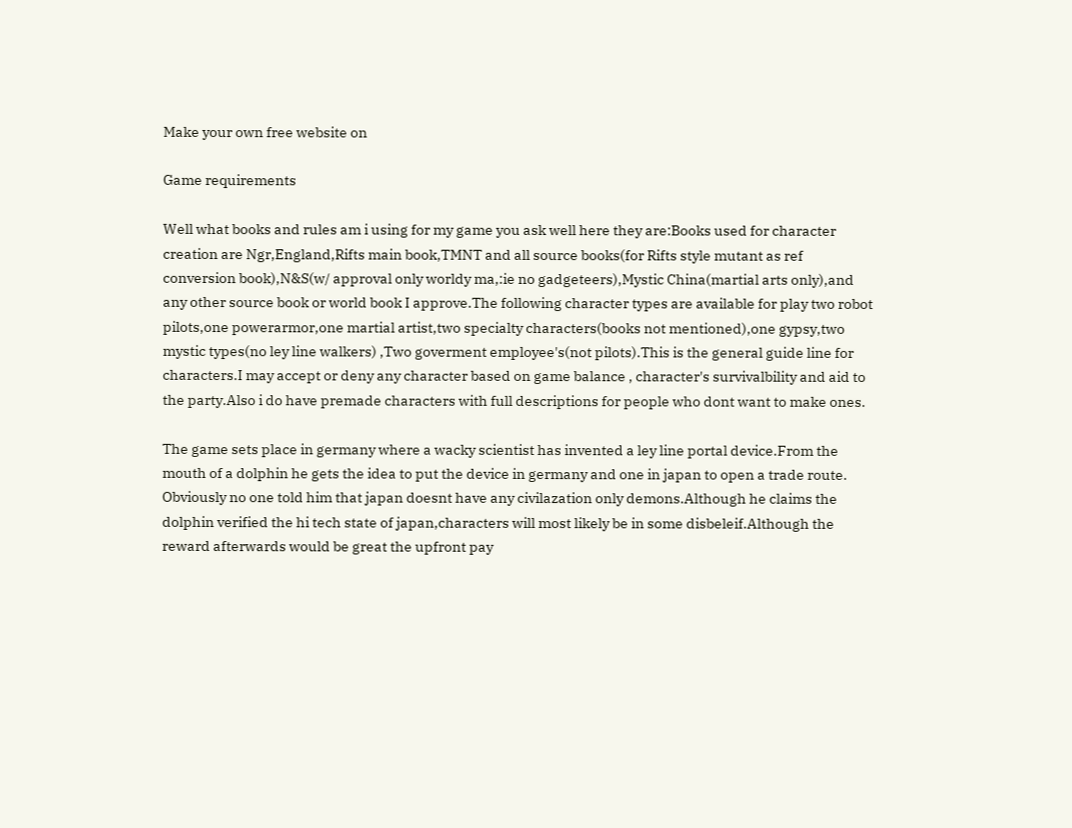Make your own free website on

Game requirements

Well what books and rules am i using for my game you ask well here they are:Books used for character creation are Ngr,England,Rifts main book,TMNT and all source books(for Rifts style mutant as ref conversion book),N&S(w/ approval only worldy ma,:ie no gadgeteers),Mystic China(martial arts only),and any other source book or world book I approve.The following character types are available for play two robot pilots,one powerarmor,one martial artist,two specialty characters(books not mentioned),one gypsy,two mystic types(no ley line walkers) ,Two goverment employee's(not pilots).This is the general guide line for characters.I may accept or deny any character based on game balance , character's survivalbility and aid to the party.Also i do have premade characters with full descriptions for people who dont want to make ones.

The game sets place in germany where a wacky scientist has invented a ley line portal device.From the mouth of a dolphin he gets the idea to put the device in germany and one in japan to open a trade route. Obviously no one told him that japan doesnt have any civilazation only demons.Although he claims the dolphin verified the hi tech state of japan,characters will most likely be in some disbeleif.Although the reward afterwards would be great the upfront pay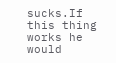sucks.If this thing works he would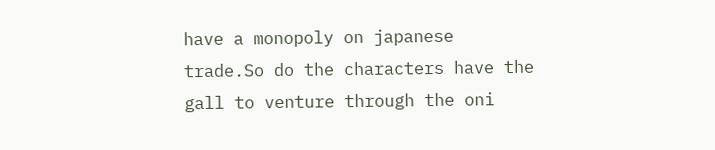have a monopoly on japanese trade.So do the characters have the gall to venture through the oni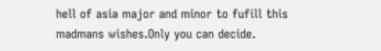hell of asia major and minor to fufill this madmans wishes.Only you can decide.